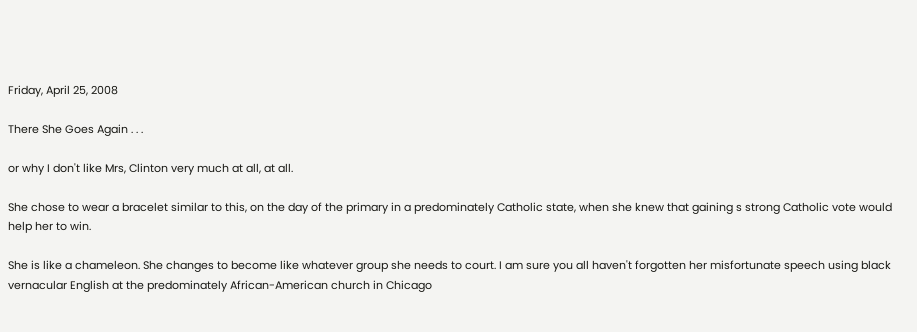Friday, April 25, 2008

There She Goes Again . . .

or why I don't like Mrs, Clinton very much at all, at all.

She chose to wear a bracelet similar to this, on the day of the primary in a predominately Catholic state, when she knew that gaining s strong Catholic vote would help her to win.

She is like a chameleon. She changes to become like whatever group she needs to court. I am sure you all haven't forgotten her misfortunate speech using black vernacular English at the predominately African-American church in Chicago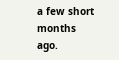a few short months ago.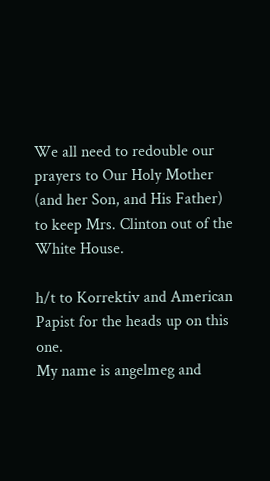We all need to redouble our prayers to Our Holy Mother (and her Son, and His Father) to keep Mrs. Clinton out of the White House.

h/t to Korrektiv and American Papist for the heads up on this one.
My name is angelmeg and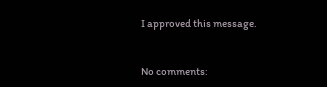I approved this message.


No comments: